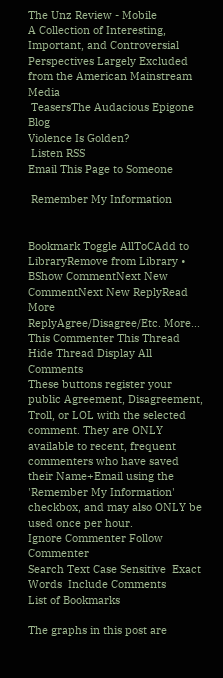The Unz Review - Mobile
A Collection of Interesting, Important, and Controversial Perspectives Largely Excluded from the American Mainstream Media
 TeasersThe Audacious Epigone Blog
Violence Is Golden?
 Listen RSS
Email This Page to Someone

 Remember My Information


Bookmark Toggle AllToCAdd to LibraryRemove from Library • BShow CommentNext New CommentNext New ReplyRead More
ReplyAgree/Disagree/Etc. More... This Commenter This Thread Hide Thread Display All Comments
These buttons register your public Agreement, Disagreement, Troll, or LOL with the selected comment. They are ONLY available to recent, frequent commenters who have saved their Name+Email using the 'Remember My Information' checkbox, and may also ONLY be used once per hour.
Ignore Commenter Follow Commenter
Search Text Case Sensitive  Exact Words  Include Comments
List of Bookmarks

The graphs in this post are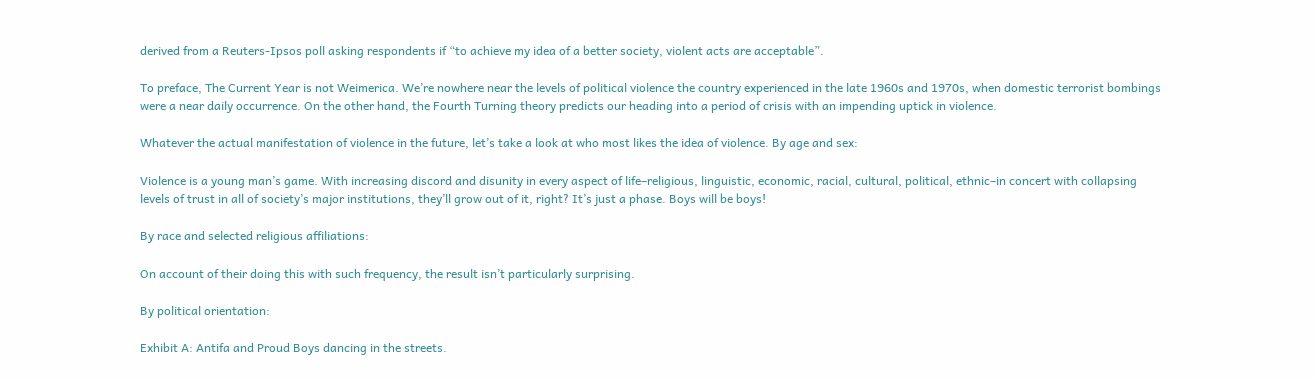derived from a Reuters-Ipsos poll asking respondents if “to achieve my idea of a better society, violent acts are acceptable”.

To preface, The Current Year is not Weimerica. We’re nowhere near the levels of political violence the country experienced in the late 1960s and 1970s, when domestic terrorist bombings were a near daily occurrence. On the other hand, the Fourth Turning theory predicts our heading into a period of crisis with an impending uptick in violence.

Whatever the actual manifestation of violence in the future, let’s take a look at who most likes the idea of violence. By age and sex:

Violence is a young man’s game. With increasing discord and disunity in every aspect of life–religious, linguistic, economic, racial, cultural, political, ethnic–in concert with collapsing levels of trust in all of society’s major institutions, they’ll grow out of it, right? It’s just a phase. Boys will be boys!

By race and selected religious affiliations:

On account of their doing this with such frequency, the result isn’t particularly surprising.

By political orientation:

Exhibit A: Antifa and Proud Boys dancing in the streets.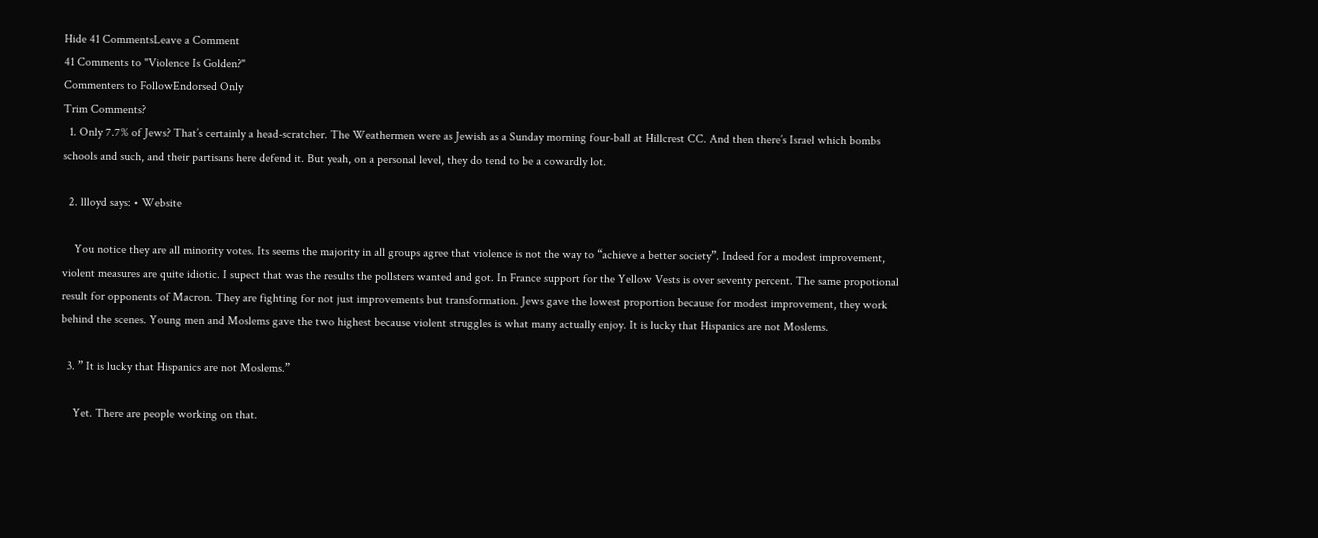Hide 41 CommentsLeave a Comment
41 Comments to "Violence Is Golden?"
Commenters to FollowEndorsed Only
Trim Comments?
  1. Only 7.7% of Jews? That’s certainly a head-scratcher. The Weathermen were as Jewish as a Sunday morning four-ball at Hillcrest CC. And then there’s Israel which bombs schools and such, and their partisans here defend it. But yeah, on a personal level, they do tend to be a cowardly lot.

  2. llloyd says: • Website

    You notice they are all minority votes. Its seems the majority in all groups agree that violence is not the way to “achieve a better society”. Indeed for a modest improvement, violent measures are quite idiotic. I supect that was the results the pollsters wanted and got. In France support for the Yellow Vests is over seventy percent. The same propotional result for opponents of Macron. They are fighting for not just improvements but transformation. Jews gave the lowest proportion because for modest improvement, they work behind the scenes. Young men and Moslems gave the two highest because violent struggles is what many actually enjoy. It is lucky that Hispanics are not Moslems.

  3. ” It is lucky that Hispanics are not Moslems.”

    Yet. There are people working on that.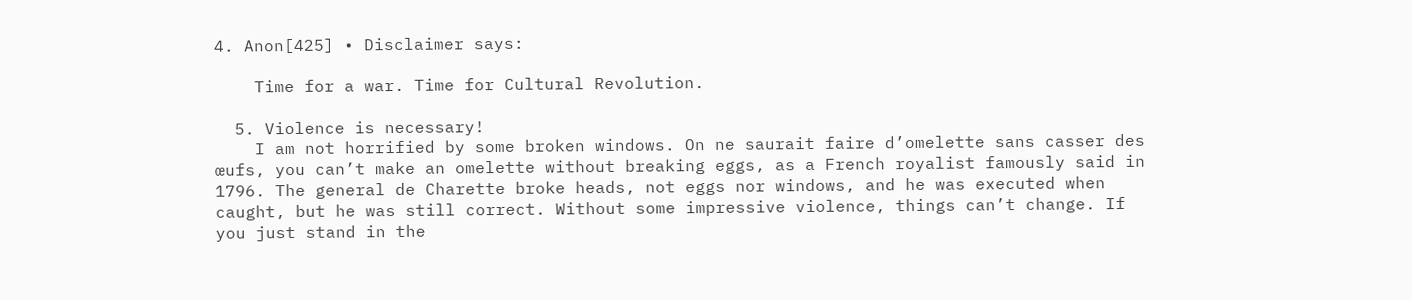4. Anon[425] • Disclaimer says:

    Time for a war. Time for Cultural Revolution.

  5. Violence is necessary!
    I am not horrified by some broken windows. On ne saurait faire d’omelette sans casser des œufs, you can’t make an omelette without breaking eggs, as a French royalist famously said in 1796. The general de Charette broke heads, not eggs nor windows, and he was executed when caught, but he was still correct. Without some impressive violence, things can’t change. If you just stand in the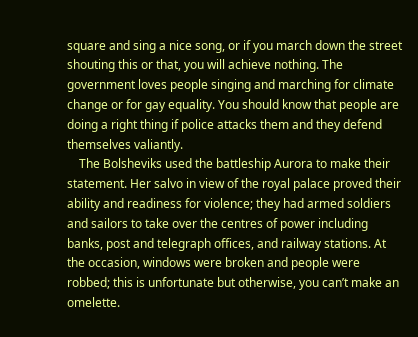square and sing a nice song, or if you march down the street shouting this or that, you will achieve nothing. The government loves people singing and marching for climate change or for gay equality. You should know that people are doing a right thing if police attacks them and they defend themselves valiantly.
    The Bolsheviks used the battleship Aurora to make their statement. Her salvo in view of the royal palace proved their ability and readiness for violence; they had armed soldiers and sailors to take over the centres of power including banks, post and telegraph offices, and railway stations. At the occasion, windows were broken and people were robbed; this is unfortunate but otherwise, you can’t make an omelette.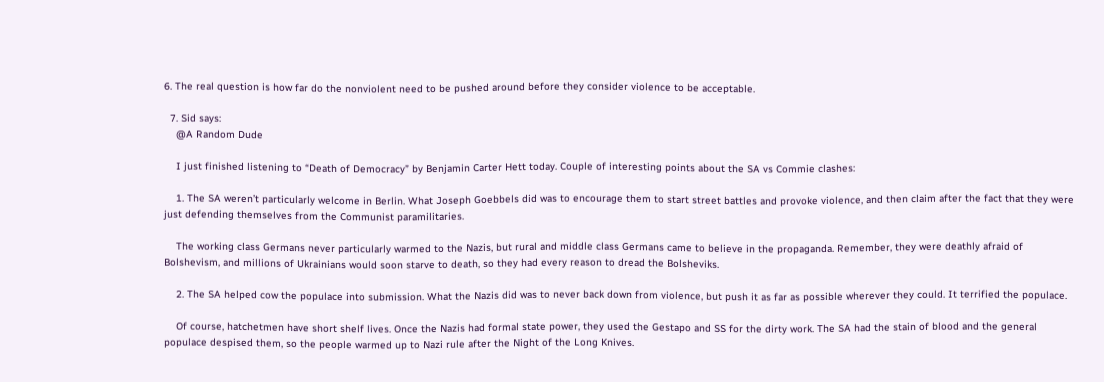6. The real question is how far do the nonviolent need to be pushed around before they consider violence to be acceptable.

  7. Sid says:
    @A Random Dude

    I just finished listening to “Death of Democracy” by Benjamin Carter Hett today. Couple of interesting points about the SA vs Commie clashes:

    1. The SA weren’t particularly welcome in Berlin. What Joseph Goebbels did was to encourage them to start street battles and provoke violence, and then claim after the fact that they were just defending themselves from the Communist paramilitaries.

    The working class Germans never particularly warmed to the Nazis, but rural and middle class Germans came to believe in the propaganda. Remember, they were deathly afraid of Bolshevism, and millions of Ukrainians would soon starve to death, so they had every reason to dread the Bolsheviks.

    2. The SA helped cow the populace into submission. What the Nazis did was to never back down from violence, but push it as far as possible wherever they could. It terrified the populace.

    Of course, hatchetmen have short shelf lives. Once the Nazis had formal state power, they used the Gestapo and SS for the dirty work. The SA had the stain of blood and the general populace despised them, so the people warmed up to Nazi rule after the Night of the Long Knives.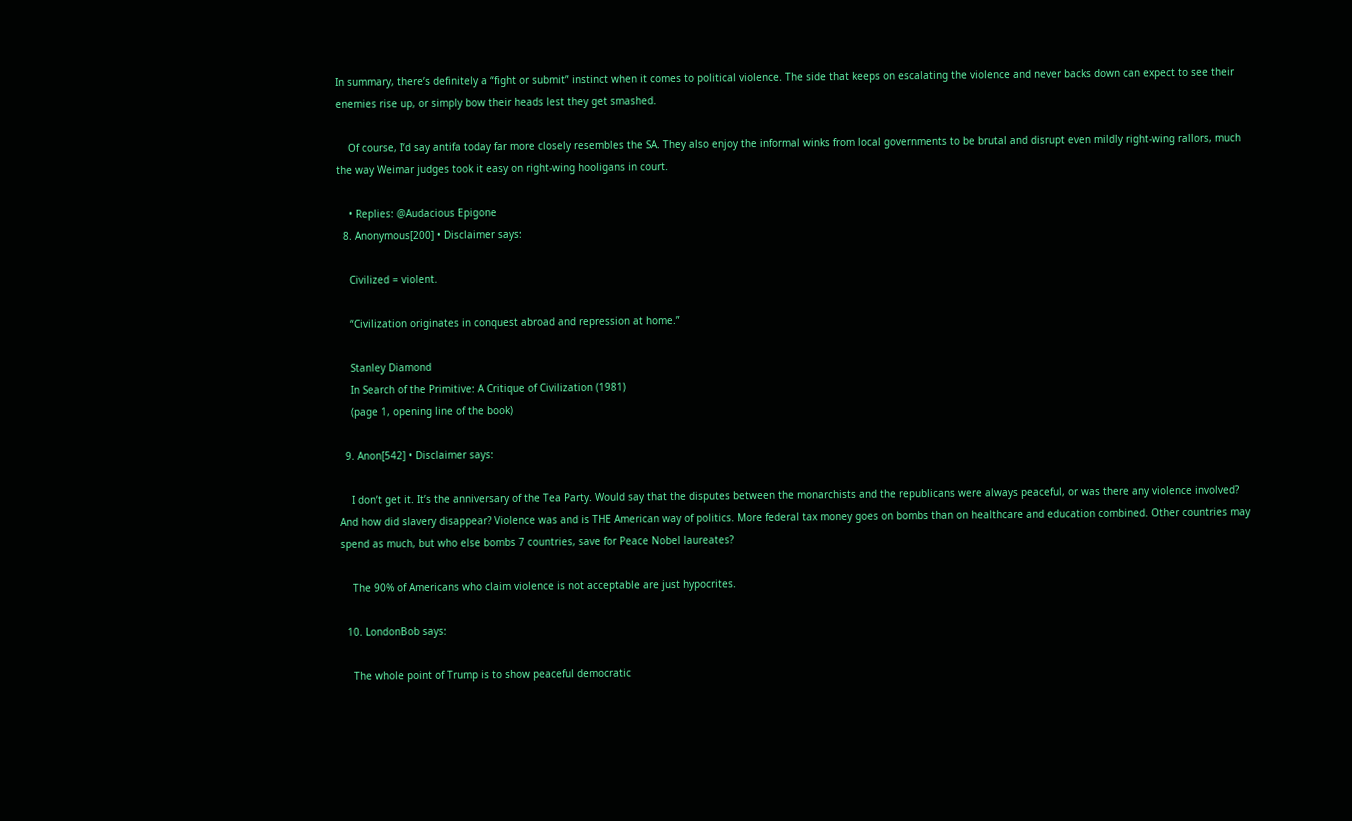In summary, there’s definitely a “fight or submit” instinct when it comes to political violence. The side that keeps on escalating the violence and never backs down can expect to see their enemies rise up, or simply bow their heads lest they get smashed.

    Of course, I’d say antifa today far more closely resembles the SA. They also enjoy the informal winks from local governments to be brutal and disrupt even mildly right-wing rallors, much the way Weimar judges took it easy on right-wing hooligans in court.

    • Replies: @Audacious Epigone
  8. Anonymous[200] • Disclaimer says:

    Civilized = violent.

    “Civilization originates in conquest abroad and repression at home.”

    Stanley Diamond
    In Search of the Primitive: A Critique of Civilization (1981)
    (page 1, opening line of the book)

  9. Anon[542] • Disclaimer says:

    I don’t get it. It’s the anniversary of the Tea Party. Would say that the disputes between the monarchists and the republicans were always peaceful, or was there any violence involved? And how did slavery disappear? Violence was and is THE American way of politics. More federal tax money goes on bombs than on healthcare and education combined. Other countries may spend as much, but who else bombs 7 countries, save for Peace Nobel laureates?

    The 90% of Americans who claim violence is not acceptable are just hypocrites.

  10. LondonBob says:

    The whole point of Trump is to show peaceful democratic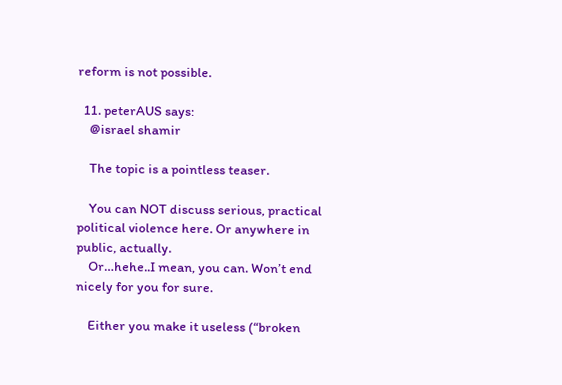reform is not possible.

  11. peterAUS says:
    @israel shamir

    The topic is a pointless teaser.

    You can NOT discuss serious, practical political violence here. Or anywhere in public, actually.
    Or…hehe..I mean, you can. Won’t end nicely for you for sure.

    Either you make it useless (“broken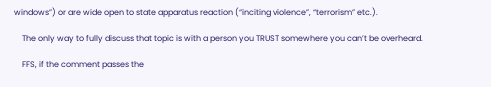windows”) or are wide open to state apparatus reaction (“inciting violence”, “terrorism” etc.).

    The only way to fully discuss that topic is with a person you TRUST somewhere you can’t be overheard.

    FFS, if the comment passes the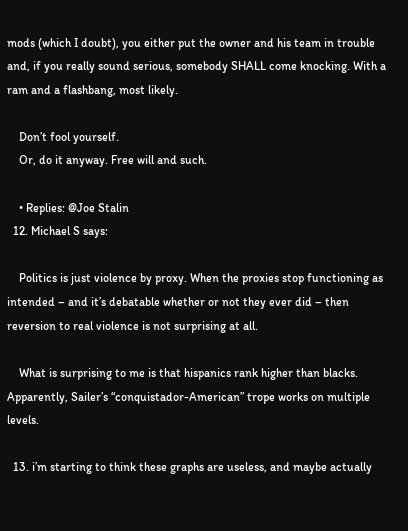mods (which I doubt), you either put the owner and his team in trouble and, if you really sound serious, somebody SHALL come knocking. With a ram and a flashbang, most likely.

    Don’t fool yourself.
    Or, do it anyway. Free will and such.

    • Replies: @Joe Stalin
  12. Michael S says:

    Politics is just violence by proxy. When the proxies stop functioning as intended – and it’s debatable whether or not they ever did – then reversion to real violence is not surprising at all.

    What is surprising to me is that hispanics rank higher than blacks. Apparently, Sailer’s “conquistador-American” trope works on multiple levels.

  13. i’m starting to think these graphs are useless, and maybe actually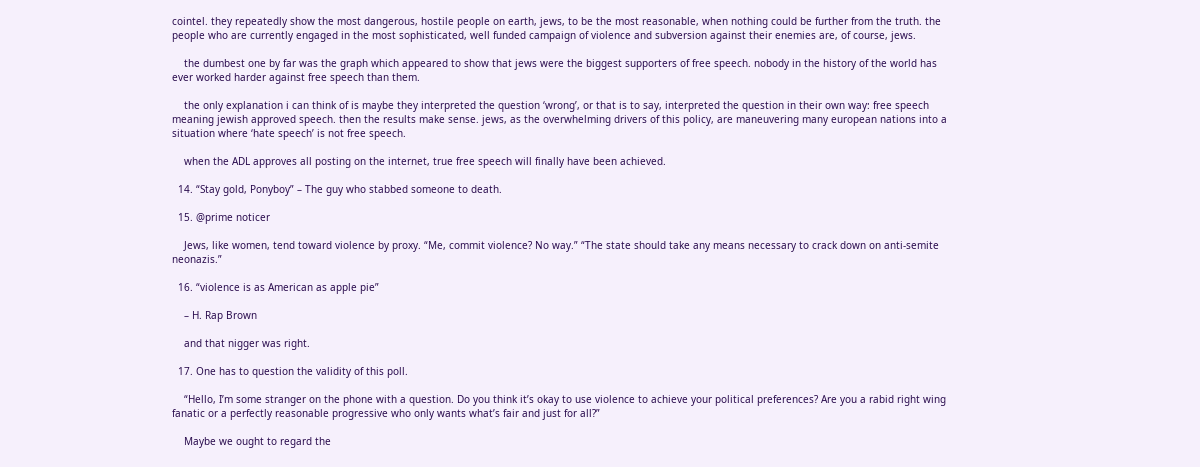cointel. they repeatedly show the most dangerous, hostile people on earth, jews, to be the most reasonable, when nothing could be further from the truth. the people who are currently engaged in the most sophisticated, well funded campaign of violence and subversion against their enemies are, of course, jews.

    the dumbest one by far was the graph which appeared to show that jews were the biggest supporters of free speech. nobody in the history of the world has ever worked harder against free speech than them.

    the only explanation i can think of is maybe they interpreted the question ‘wrong’, or that is to say, interpreted the question in their own way: free speech meaning jewish approved speech. then the results make sense. jews, as the overwhelming drivers of this policy, are maneuvering many european nations into a situation where ‘hate speech’ is not free speech.

    when the ADL approves all posting on the internet, true free speech will finally have been achieved.

  14. “Stay gold, Ponyboy” – The guy who stabbed someone to death.

  15. @prime noticer

    Jews, like women, tend toward violence by proxy. “Me, commit violence? No way.” “The state should take any means necessary to crack down on anti-semite neonazis.”

  16. “violence is as American as apple pie”

    – H. Rap Brown

    and that nigger was right.

  17. One has to question the validity of this poll.

    “Hello, I’m some stranger on the phone with a question. Do you think it’s okay to use violence to achieve your political preferences? Are you a rabid right wing fanatic or a perfectly reasonable progressive who only wants what’s fair and just for all?”

    Maybe we ought to regard the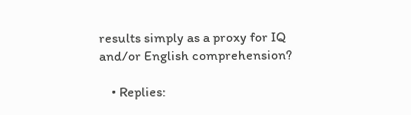results simply as a proxy for IQ and/or English comprehension?

    • Replies: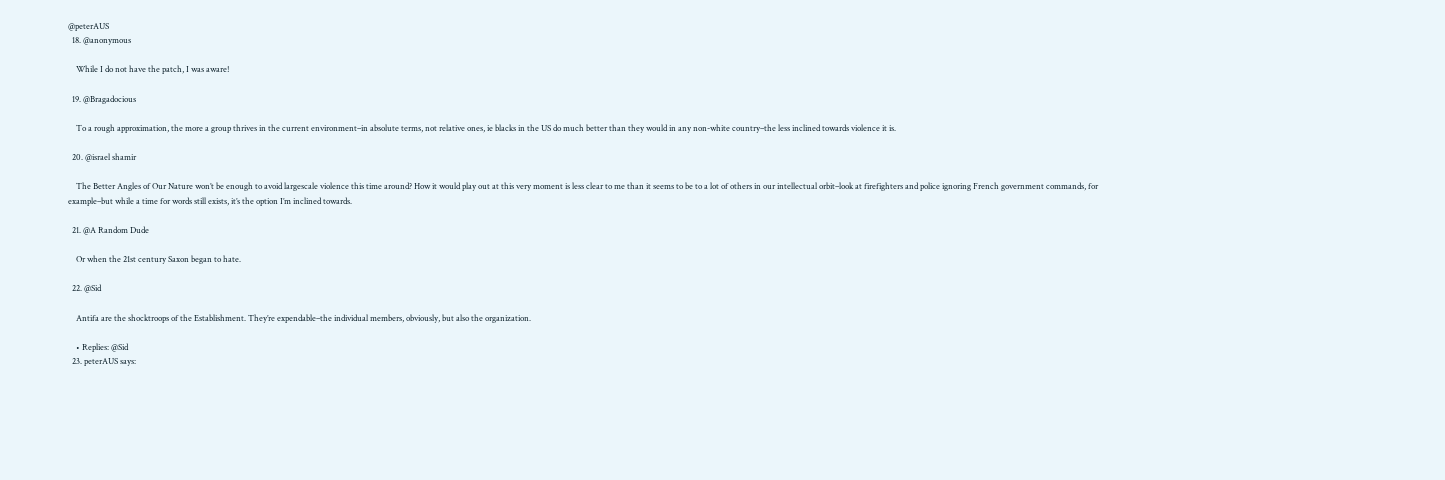@peterAUS
  18. @anonymous

    While I do not have the patch, I was aware!

  19. @Bragadocious

    To a rough approximation, the more a group thrives in the current environment–in absolute terms, not relative ones, ie blacks in the US do much better than they would in any non-white country–the less inclined towards violence it is.

  20. @israel shamir

    The Better Angles of Our Nature won’t be enough to avoid largescale violence this time around? How it would play out at this very moment is less clear to me than it seems to be to a lot of others in our intellectual orbit–look at firefighters and police ignoring French government commands, for example–but while a time for words still exists, it’s the option I’m inclined towards.

  21. @A Random Dude

    Or when the 21st century Saxon began to hate.

  22. @Sid

    Antifa are the shocktroops of the Establishment. They’re expendable–the individual members, obviously, but also the organization.

    • Replies: @Sid
  23. peterAUS says: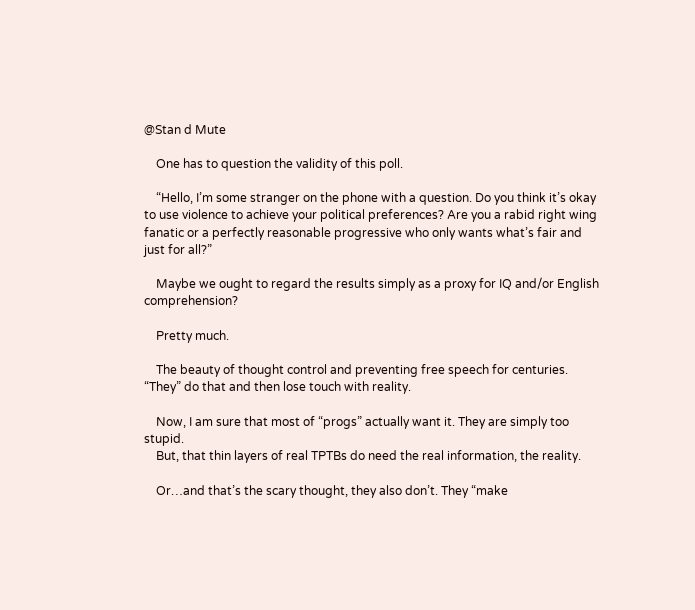@Stan d Mute

    One has to question the validity of this poll.

    “Hello, I’m some stranger on the phone with a question. Do you think it’s okay to use violence to achieve your political preferences? Are you a rabid right wing fanatic or a perfectly reasonable progressive who only wants what’s fair and just for all?”

    Maybe we ought to regard the results simply as a proxy for IQ and/or English comprehension?

    Pretty much.

    The beauty of thought control and preventing free speech for centuries. “They” do that and then lose touch with reality.

    Now, I am sure that most of “progs” actually want it. They are simply too stupid.
    But, that thin layers of real TPTBs do need the real information, the reality.

    Or…and that’s the scary thought, they also don’t. They “make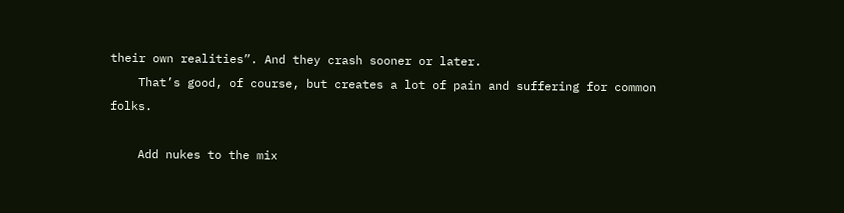their own realities”. And they crash sooner or later.
    That’s good, of course, but creates a lot of pain and suffering for common folks.

    Add nukes to the mix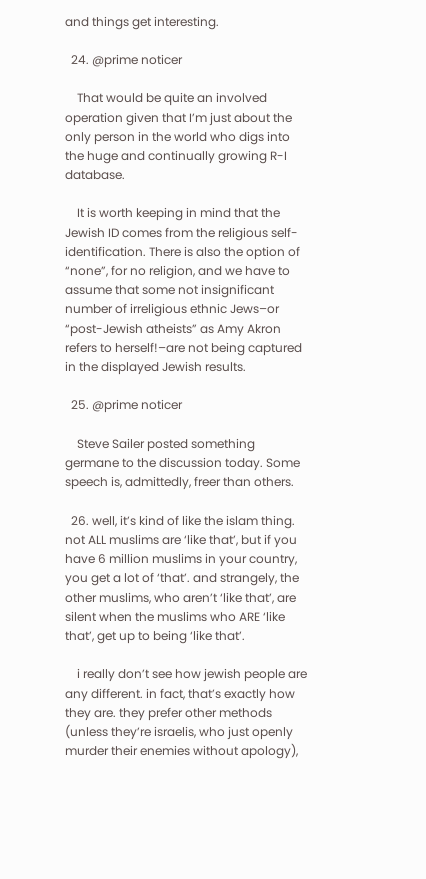and things get interesting.

  24. @prime noticer

    That would be quite an involved operation given that I’m just about the only person in the world who digs into the huge and continually growing R-I database.

    It is worth keeping in mind that the Jewish ID comes from the religious self-identification. There is also the option of “none”, for no religion, and we have to assume that some not insignificant number of irreligious ethnic Jews–or “post-Jewish atheists” as Amy Akron refers to herself!–are not being captured in the displayed Jewish results.

  25. @prime noticer

    Steve Sailer posted something germane to the discussion today. Some speech is, admittedly, freer than others.

  26. well, it’s kind of like the islam thing. not ALL muslims are ‘like that’, but if you have 6 million muslims in your country, you get a lot of ‘that’. and strangely, the other muslims, who aren’t ‘like that’, are silent when the muslims who ARE ‘like that’, get up to being ‘like that’.

    i really don’t see how jewish people are any different. in fact, that’s exactly how they are. they prefer other methods (unless they’re israelis, who just openly murder their enemies without apology),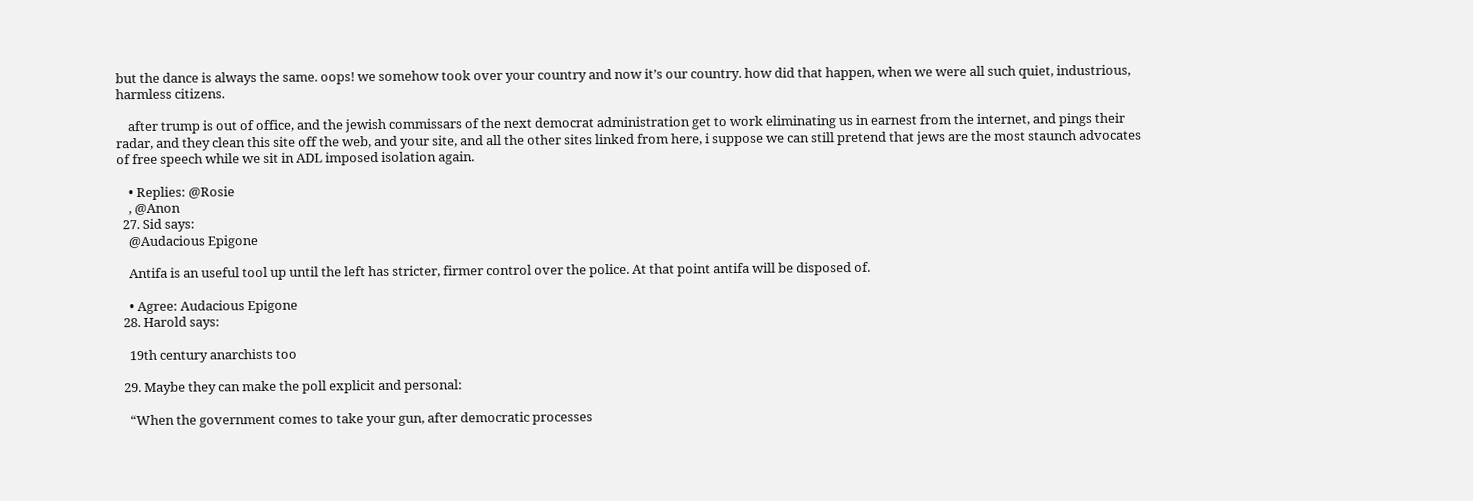but the dance is always the same. oops! we somehow took over your country and now it’s our country. how did that happen, when we were all such quiet, industrious, harmless citizens.

    after trump is out of office, and the jewish commissars of the next democrat administration get to work eliminating us in earnest from the internet, and pings their radar, and they clean this site off the web, and your site, and all the other sites linked from here, i suppose we can still pretend that jews are the most staunch advocates of free speech while we sit in ADL imposed isolation again.

    • Replies: @Rosie
    , @Anon
  27. Sid says:
    @Audacious Epigone

    Antifa is an useful tool up until the left has stricter, firmer control over the police. At that point antifa will be disposed of.

    • Agree: Audacious Epigone
  28. Harold says:

    19th century anarchists too

  29. Maybe they can make the poll explicit and personal:

    “When the government comes to take your gun, after democratic processes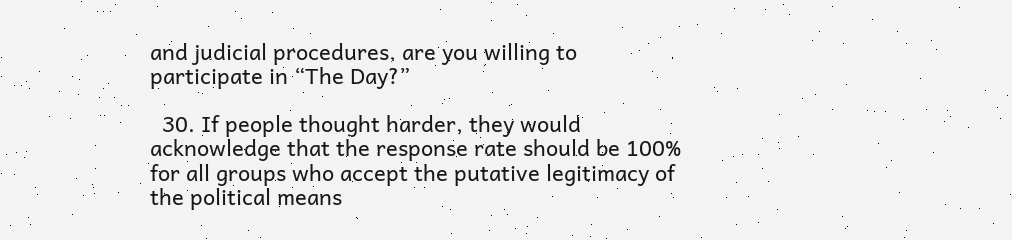and judicial procedures, are you willing to participate in “The Day?”

  30. If people thought harder, they would acknowledge that the response rate should be 100% for all groups who accept the putative legitimacy of the political means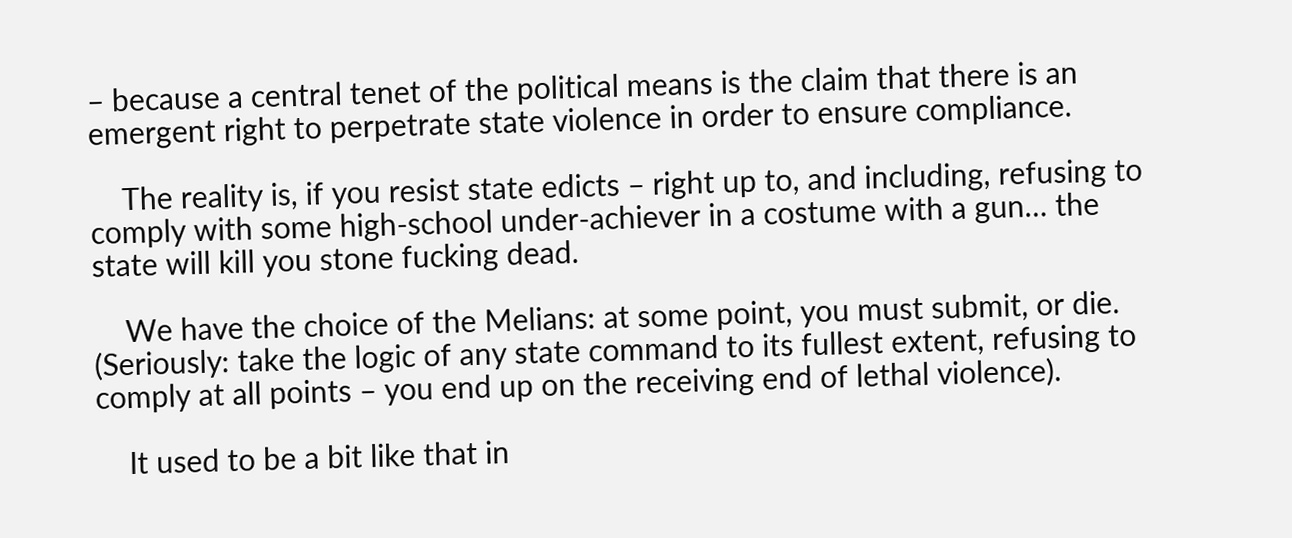– because a central tenet of the political means is the claim that there is an emergent right to perpetrate state violence in order to ensure compliance.

    The reality is, if you resist state edicts – right up to, and including, refusing to comply with some high-school under-achiever in a costume with a gun… the state will kill you stone fucking dead.

    We have the choice of the Melians: at some point, you must submit, or die. (Seriously: take the logic of any state command to its fullest extent, refusing to comply at all points – you end up on the receiving end of lethal violence).

    It used to be a bit like that in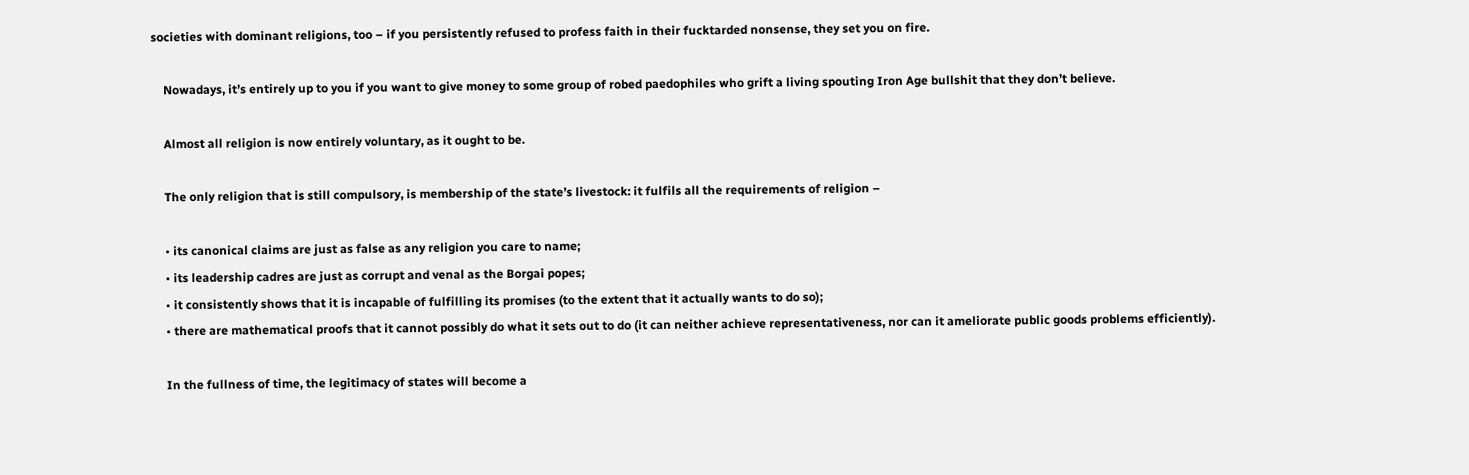societies with dominant religions, too – if you persistently refused to profess faith in their fucktarded nonsense, they set you on fire.

    Nowadays, it’s entirely up to you if you want to give money to some group of robed paedophiles who grift a living spouting Iron Age bullshit that they don’t believe.

    Almost all religion is now entirely voluntary, as it ought to be.

    The only religion that is still compulsory, is membership of the state’s livestock: it fulfils all the requirements of religion –

    • its canonical claims are just as false as any religion you care to name;
    • its leadership cadres are just as corrupt and venal as the Borgai popes;
    • it consistently shows that it is incapable of fulfilling its promises (to the extent that it actually wants to do so);
    • there are mathematical proofs that it cannot possibly do what it sets out to do (it can neither achieve representativeness, nor can it ameliorate public goods problems efficiently).

    In the fullness of time, the legitimacy of states will become a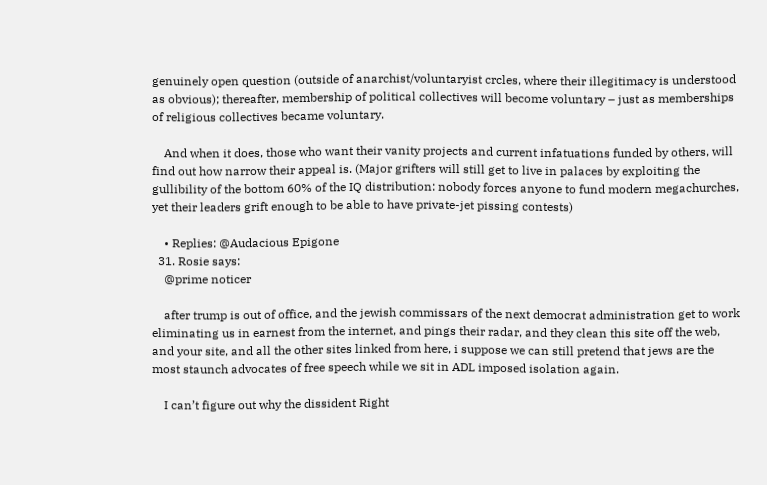genuinely open question (outside of anarchist/voluntaryist crcles, where their illegitimacy is understood as obvious); thereafter, membership of political collectives will become voluntary – just as memberships of religious collectives became voluntary.

    And when it does, those who want their vanity projects and current infatuations funded by others, will find out how narrow their appeal is. (Major grifters will still get to live in palaces by exploiting the gullibility of the bottom 60% of the IQ distribution: nobody forces anyone to fund modern megachurches, yet their leaders grift enough to be able to have private-jet pissing contests)

    • Replies: @Audacious Epigone
  31. Rosie says:
    @prime noticer

    after trump is out of office, and the jewish commissars of the next democrat administration get to work eliminating us in earnest from the internet, and pings their radar, and they clean this site off the web, and your site, and all the other sites linked from here, i suppose we can still pretend that jews are the most staunch advocates of free speech while we sit in ADL imposed isolation again.

    I can’t figure out why the dissident Right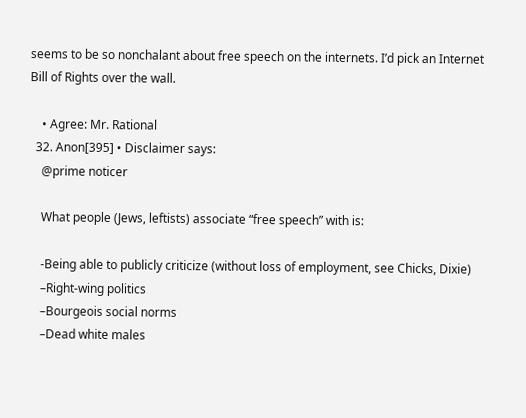seems to be so nonchalant about free speech on the internets. I’d pick an Internet Bill of Rights over the wall.

    • Agree: Mr. Rational
  32. Anon[395] • Disclaimer says:
    @prime noticer

    What people (Jews, leftists) associate “free speech” with is:

    -Being able to publicly criticize (without loss of employment, see Chicks, Dixie)
    –Right-wing politics
    –Bourgeois social norms
    –Dead white males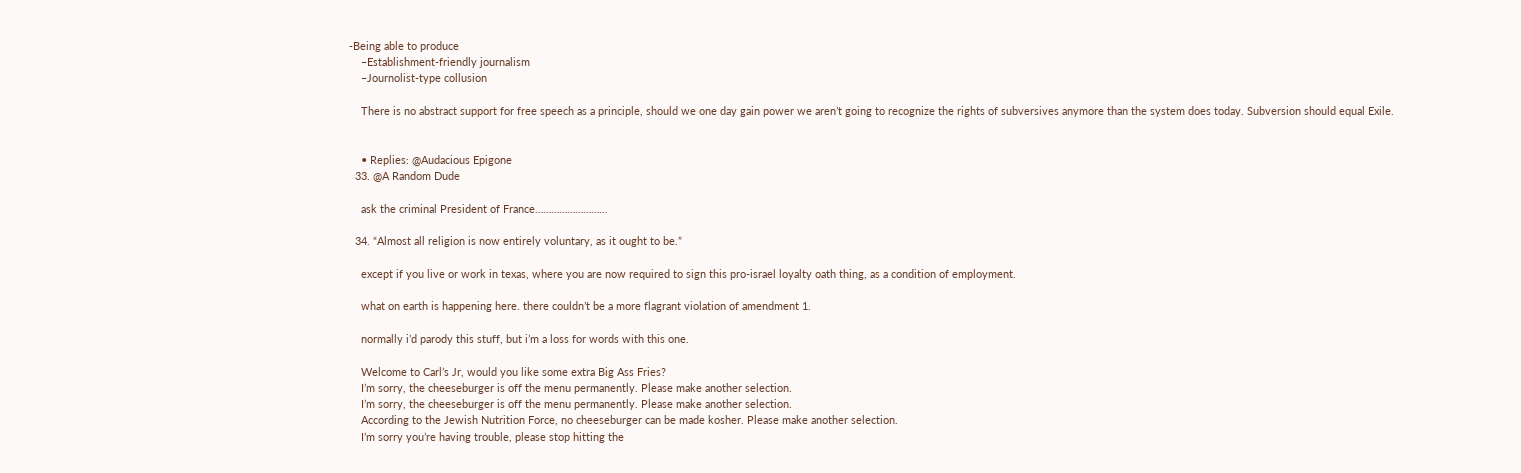-Being able to produce
    –Establishment-friendly journalism
    –Journolist-type collusion

    There is no abstract support for free speech as a principle, should we one day gain power we aren’t going to recognize the rights of subversives anymore than the system does today. Subversion should equal Exile.


    • Replies: @Audacious Epigone
  33. @A Random Dude

    ask the criminal President of France………………………

  34. “Almost all religion is now entirely voluntary, as it ought to be.”

    except if you live or work in texas, where you are now required to sign this pro-israel loyalty oath thing, as a condition of employment.

    what on earth is happening here. there couldn’t be a more flagrant violation of amendment 1.

    normally i’d parody this stuff, but i’m a loss for words with this one.

    Welcome to Carl’s Jr, would you like some extra Big Ass Fries?
    I’m sorry, the cheeseburger is off the menu permanently. Please make another selection.
    I’m sorry, the cheeseburger is off the menu permanently. Please make another selection.
    According to the Jewish Nutrition Force, no cheeseburger can be made kosher. Please make another selection.
    I’m sorry you’re having trouble, please stop hitting the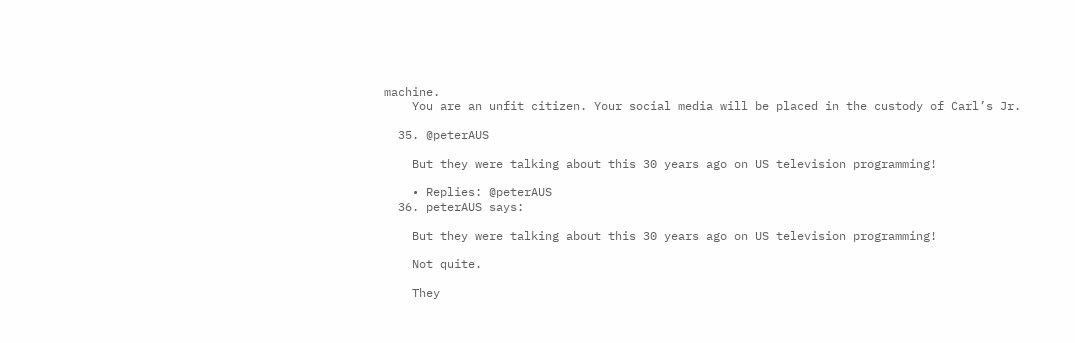machine.
    You are an unfit citizen. Your social media will be placed in the custody of Carl’s Jr.

  35. @peterAUS

    But they were talking about this 30 years ago on US television programming!

    • Replies: @peterAUS
  36. peterAUS says:

    But they were talking about this 30 years ago on US television programming!

    Not quite.

    They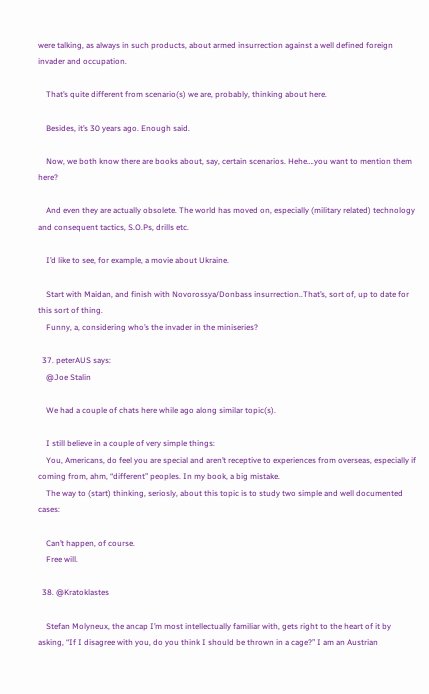were talking, as always in such products, about armed insurrection against a well defined foreign invader and occupation.

    That’s quite different from scenario(s) we are, probably, thinking about here.

    Besides, it’s 30 years ago. Enough said.

    Now, we both know there are books about, say, certain scenarios. Hehe….you want to mention them here?

    And even they are actually obsolete. The world has moved on, especially (military related) technology and consequent tactics, S.O.Ps, drills etc.

    I’d like to see, for example, a movie about Ukraine.

    Start with Maidan, and finish with Novorossya/Donbass insurrection..That’s, sort of, up to date for this sort of thing.
    Funny, a, considering who’s the invader in the miniseries?

  37. peterAUS says:
    @Joe Stalin

    We had a couple of chats here while ago along similar topic(s).

    I still believe in a couple of very simple things:
    You, Americans, do feel you are special and aren’t receptive to experiences from overseas, especially if coming from, ahm, “different” peoples. In my book, a big mistake.
    The way to (start) thinking, seriosly, about this topic is to study two simple and well documented cases:

    Can’t happen, of course.
    Free will.

  38. @Kratoklastes

    Stefan Molyneux, the ancap I’m most intellectually familiar with, gets right to the heart of it by asking, “If I disagree with you, do you think I should be thrown in a cage?” I am an Austrian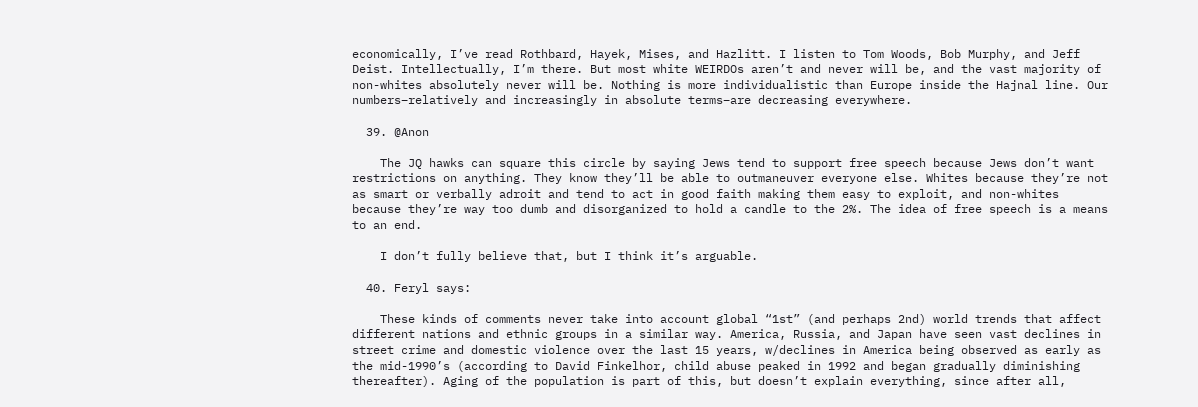economically, I’ve read Rothbard, Hayek, Mises, and Hazlitt. I listen to Tom Woods, Bob Murphy, and Jeff Deist. Intellectually, I’m there. But most white WEIRDOs aren’t and never will be, and the vast majority of non-whites absolutely never will be. Nothing is more individualistic than Europe inside the Hajnal line. Our numbers–relatively and increasingly in absolute terms–are decreasing everywhere.

  39. @Anon

    The JQ hawks can square this circle by saying Jews tend to support free speech because Jews don’t want restrictions on anything. They know they’ll be able to outmaneuver everyone else. Whites because they’re not as smart or verbally adroit and tend to act in good faith making them easy to exploit, and non-whites because they’re way too dumb and disorganized to hold a candle to the 2%. The idea of free speech is a means to an end.

    I don’t fully believe that, but I think it’s arguable.

  40. Feryl says:

    These kinds of comments never take into account global “1st” (and perhaps 2nd) world trends that affect different nations and ethnic groups in a similar way. America, Russia, and Japan have seen vast declines in street crime and domestic violence over the last 15 years, w/declines in America being observed as early as the mid-1990’s (according to David Finkelhor, child abuse peaked in 1992 and began gradually diminishing thereafter). Aging of the population is part of this, but doesn’t explain everything, since after all,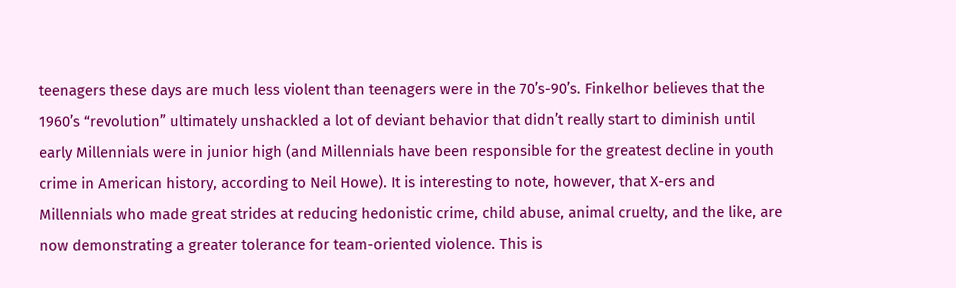teenagers these days are much less violent than teenagers were in the 70’s-90’s. Finkelhor believes that the 1960’s “revolution” ultimately unshackled a lot of deviant behavior that didn’t really start to diminish until early Millennials were in junior high (and Millennials have been responsible for the greatest decline in youth crime in American history, according to Neil Howe). It is interesting to note, however, that X-ers and Millennials who made great strides at reducing hedonistic crime, child abuse, animal cruelty, and the like, are now demonstrating a greater tolerance for team-oriented violence. This is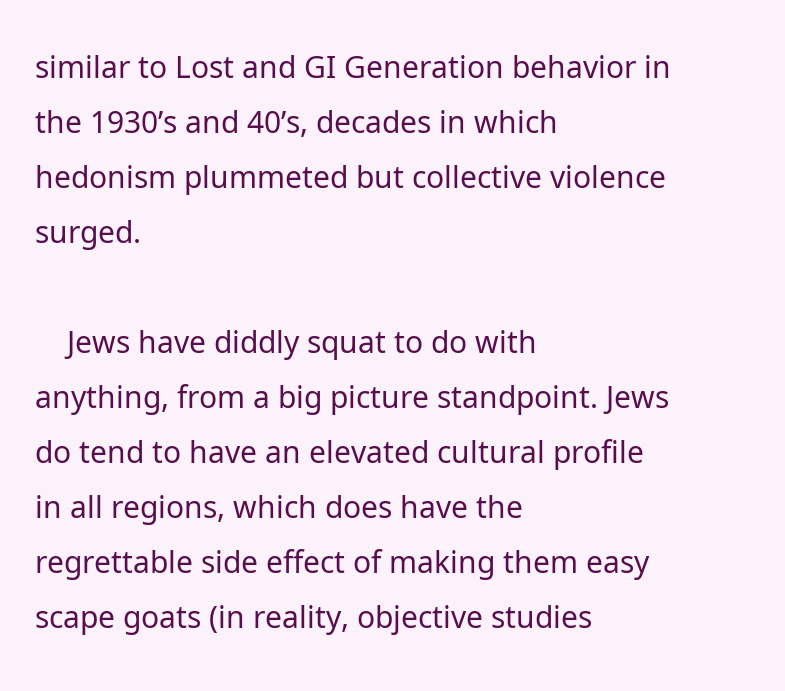similar to Lost and GI Generation behavior in the 1930’s and 40’s, decades in which hedonism plummeted but collective violence surged.

    Jews have diddly squat to do with anything, from a big picture standpoint. Jews do tend to have an elevated cultural profile in all regions, which does have the regrettable side effect of making them easy scape goats (in reality, objective studies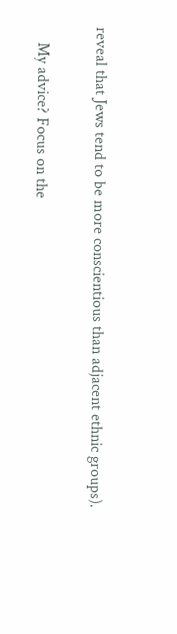reveal that Jews tend to be more conscientious than adjacent ethnic groups).

    My advice? Focus on the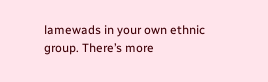lamewads in your own ethnic group. There’s more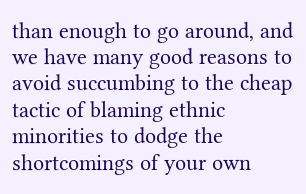than enough to go around, and we have many good reasons to avoid succumbing to the cheap tactic of blaming ethnic minorities to dodge the shortcomings of your own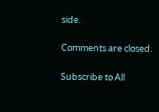side.

Comments are closed.

Subscribe to All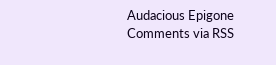Audacious Epigone Comments via RSS